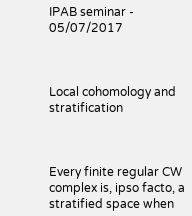IPAB seminar - 05/07/2017



Local cohomology and stratification



Every finite regular CW complex is, ipso facto, a stratified space when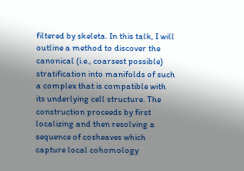filtered by skeleta. In this talk, I will outline a method to discover the canonical (i.e., coarsest possible) stratification into manifolds of such a complex that is compatible with its underlying cell structure. The construction proceeds by first localizing and then resolving a sequence of cosheaves which capture local cohomology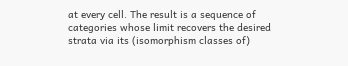at every cell. The result is a sequence of categories whose limit recovers the desired strata via its (isomorphism classes of)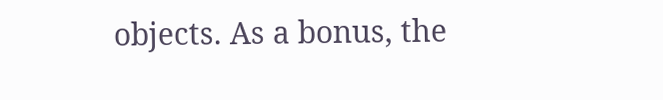objects. As a bonus, the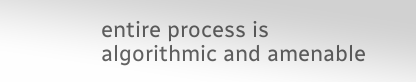entire process is algorithmic and amenable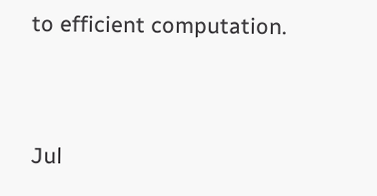to efficient computation.


Jul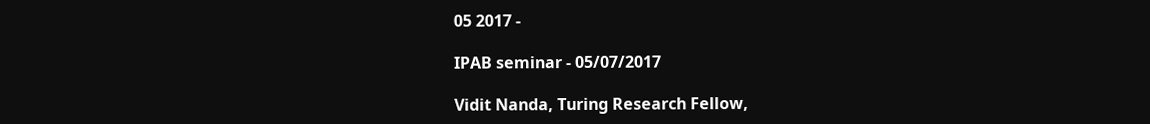05 2017 -

IPAB seminar - 05/07/2017

Vidit Nanda, Turing Research Fellow,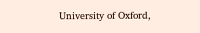University of Oxford,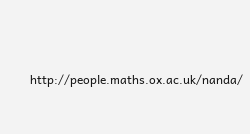http://people.maths.ox.ac.uk/nanda/